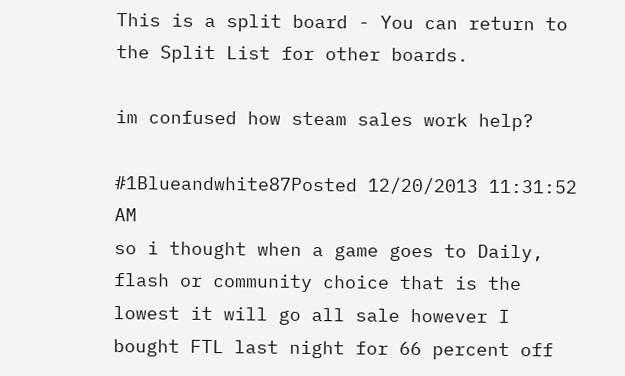This is a split board - You can return to the Split List for other boards.

im confused how steam sales work help?

#1Blueandwhite87Posted 12/20/2013 11:31:52 AM
so i thought when a game goes to Daily, flash or community choice that is the lowest it will go all sale however I bought FTL last night for 66 percent off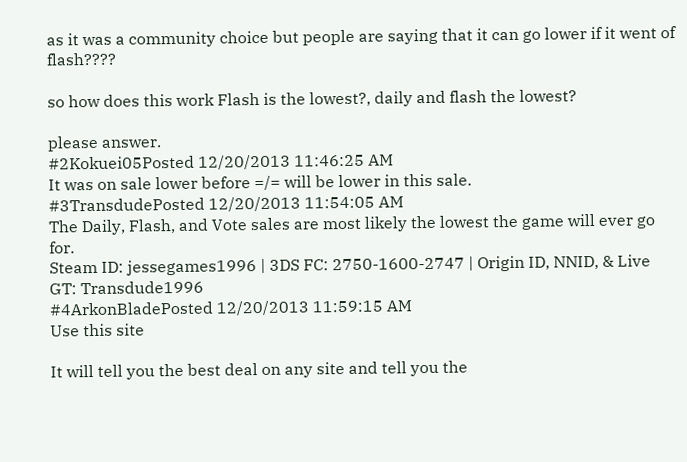as it was a community choice but people are saying that it can go lower if it went of flash????

so how does this work Flash is the lowest?, daily and flash the lowest?

please answer.
#2Kokuei05Posted 12/20/2013 11:46:25 AM
It was on sale lower before =/= will be lower in this sale.
#3TransdudePosted 12/20/2013 11:54:05 AM
The Daily, Flash, and Vote sales are most likely the lowest the game will ever go for.
Steam ID: jessegames1996 | 3DS FC: 2750-1600-2747 | Origin ID, NNID, & Live GT: Transdude1996
#4ArkonBladePosted 12/20/2013 11:59:15 AM
Use this site

It will tell you the best deal on any site and tell you the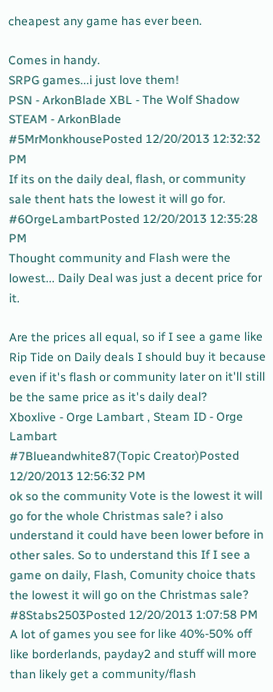cheapest any game has ever been.

Comes in handy.
SRPG games...i just love them!
PSN - ArkonBlade XBL - The Wolf Shadow STEAM - ArkonBlade
#5MrMonkhousePosted 12/20/2013 12:32:32 PM
If its on the daily deal, flash, or community sale thent hats the lowest it will go for.
#6OrgeLambartPosted 12/20/2013 12:35:28 PM
Thought community and Flash were the lowest... Daily Deal was just a decent price for it.

Are the prices all equal, so if I see a game like Rip Tide on Daily deals I should buy it because even if it's flash or community later on it'll still be the same price as it's daily deal?
Xboxlive - Orge Lambart , Steam ID - Orge Lambart
#7Blueandwhite87(Topic Creator)Posted 12/20/2013 12:56:32 PM
ok so the community Vote is the lowest it will go for the whole Christmas sale? i also understand it could have been lower before in other sales. So to understand this If I see a game on daily, Flash, Comunity choice thats the lowest it will go on the Christmas sale?
#8Stabs2503Posted 12/20/2013 1:07:58 PM
A lot of games you see for like 40%-50% off like borderlands, payday2 and stuff will more than likely get a community/flash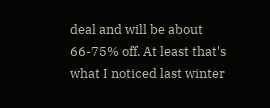deal and will be about 66-75% off. At least that's what I noticed last winter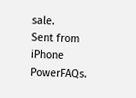sale.
Sent from iPhone PowerFAQs.